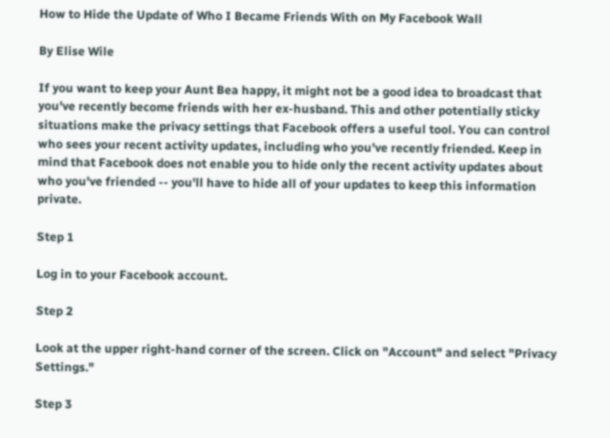How to Hide the Update of Who I Became Friends With on My Facebook Wall

By Elise Wile

If you want to keep your Aunt Bea happy, it might not be a good idea to broadcast that you've recently become friends with her ex-husband. This and other potentially sticky situations make the privacy settings that Facebook offers a useful tool. You can control who sees your recent activity updates, including who you've recently friended. Keep in mind that Facebook does not enable you to hide only the recent activity updates about who you've friended -- you'll have to hide all of your updates to keep this information private.

Step 1

Log in to your Facebook account.

Step 2

Look at the upper right-hand corner of the screen. Click on "Account" and select "Privacy Settings."

Step 3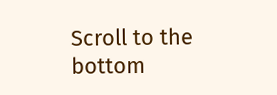Scroll to the bottom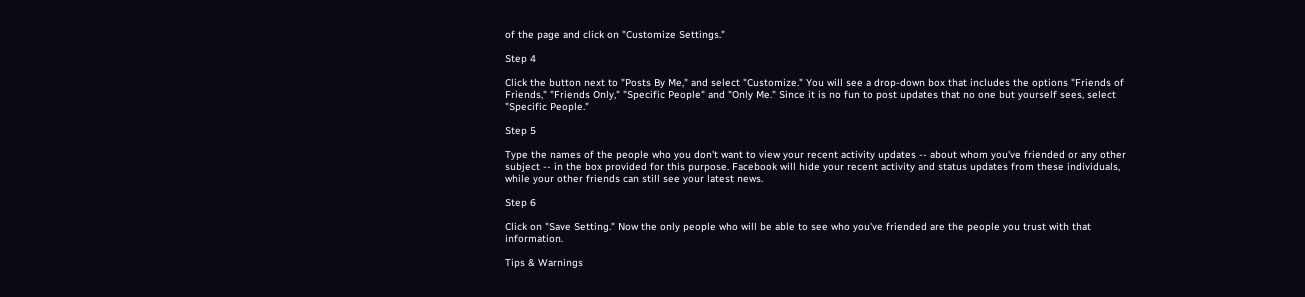of the page and click on "Customize Settings."

Step 4

Click the button next to "Posts By Me," and select "Customize." You will see a drop-down box that includes the options "Friends of Friends," "Friends Only," "Specific People" and "Only Me." Since it is no fun to post updates that no one but yourself sees, select "Specific People."

Step 5

Type the names of the people who you don't want to view your recent activity updates -- about whom you've friended or any other subject -- in the box provided for this purpose. Facebook will hide your recent activity and status updates from these individuals, while your other friends can still see your latest news.

Step 6

Click on "Save Setting." Now the only people who will be able to see who you've friended are the people you trust with that information.

Tips & Warnings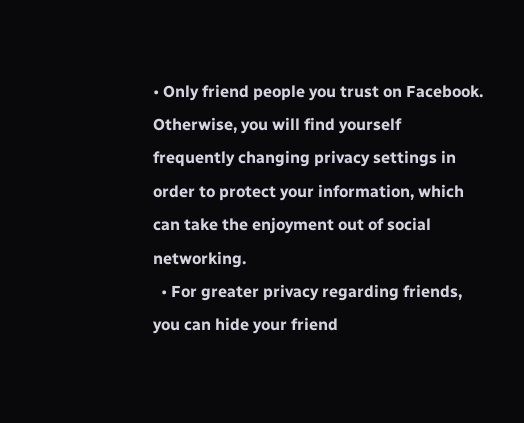• Only friend people you trust on Facebook. Otherwise, you will find yourself frequently changing privacy settings in order to protect your information, which can take the enjoyment out of social networking.
  • For greater privacy regarding friends, you can hide your friend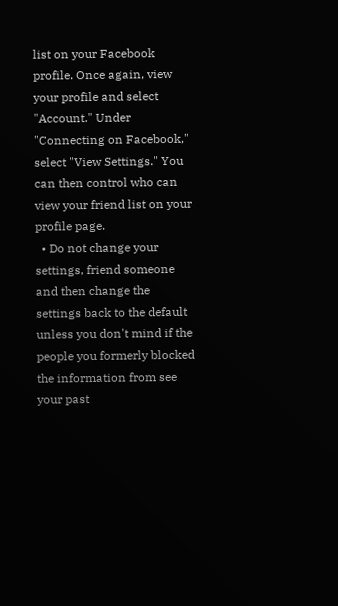list on your Facebook profile. Once again, view your profile and select "Account." Under "Connecting on Facebook," select "View Settings." You can then control who can view your friend list on your profile page.
  • Do not change your settings, friend someone and then change the settings back to the default unless you don't mind if the people you formerly blocked the information from see your past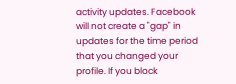activity updates. Facebook will not create a "gap" in updates for the time period that you changed your profile. If you block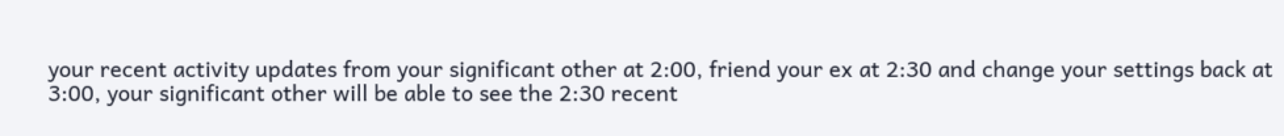your recent activity updates from your significant other at 2:00, friend your ex at 2:30 and change your settings back at 3:00, your significant other will be able to see the 2:30 recent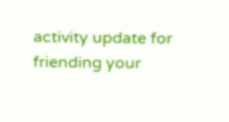activity update for friending your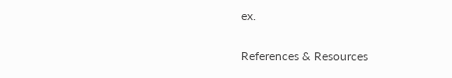ex.

References & Resources